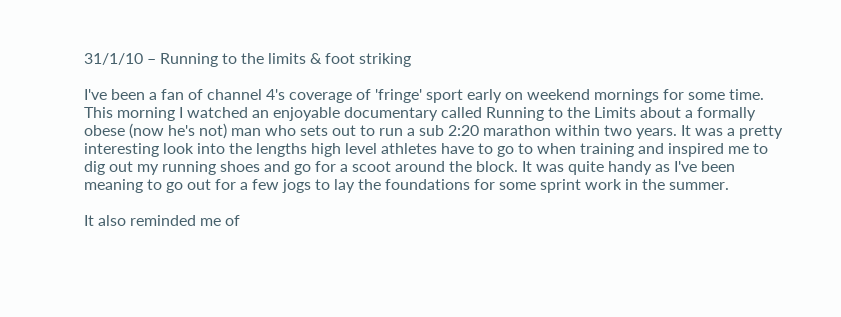31/1/10 – Running to the limits & foot striking

I've been a fan of channel 4's coverage of 'fringe' sport early on weekend mornings for some time. This morning I watched an enjoyable documentary called Running to the Limits about a formally obese (now he's not) man who sets out to run a sub 2:20 marathon within two years. It was a pretty interesting look into the lengths high level athletes have to go to when training and inspired me to dig out my running shoes and go for a scoot around the block. It was quite handy as I've been meaning to go out for a few jogs to lay the foundations for some sprint work in the summer.

It also reminded me of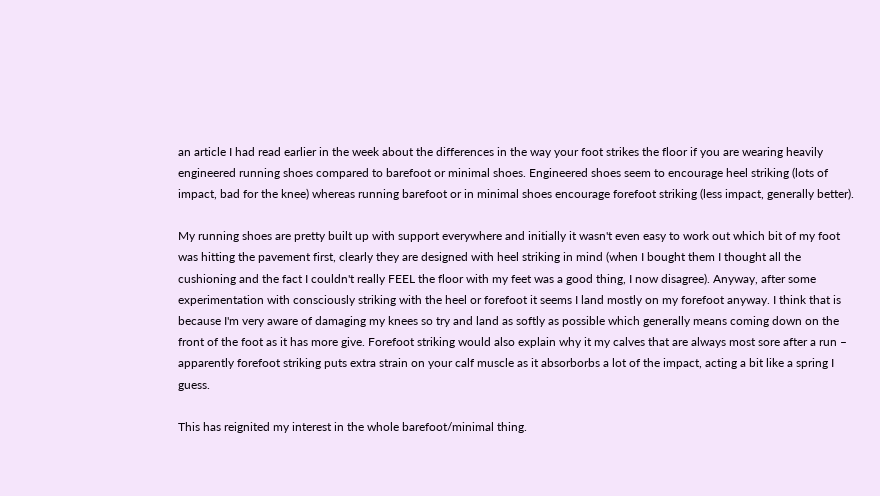an article I had read earlier in the week about the differences in the way your foot strikes the floor if you are wearing heavily engineered running shoes compared to barefoot or minimal shoes. Engineered shoes seem to encourage heel striking (lots of impact, bad for the knee) whereas running barefoot or in minimal shoes encourage forefoot striking (less impact, generally better).

My running shoes are pretty built up with support everywhere and initially it wasn't even easy to work out which bit of my foot was hitting the pavement first, clearly they are designed with heel striking in mind (when I bought them I thought all the cushioning and the fact I couldn't really FEEL the floor with my feet was a good thing, I now disagree). Anyway, after some experimentation with consciously striking with the heel or forefoot it seems I land mostly on my forefoot anyway. I think that is because I'm very aware of damaging my knees so try and land as softly as possible which generally means coming down on the front of the foot as it has more give. Forefoot striking would also explain why it my calves that are always most sore after a run – apparently forefoot striking puts extra strain on your calf muscle as it absorborbs a lot of the impact, acting a bit like a spring I guess.

This has reignited my interest in the whole barefoot/minimal thing.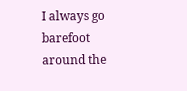I always go barefoot around the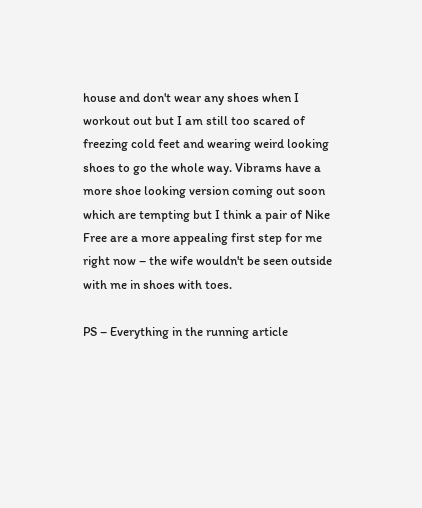house and don't wear any shoes when I workout out but I am still too scared of freezing cold feet and wearing weird looking shoes to go the whole way. Vibrams have a more shoe looking version coming out soon which are tempting but I think a pair of Nike Free are a more appealing first step for me right now – the wife wouldn't be seen outside with me in shoes with toes.

PS – Everything in the running article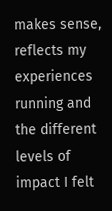makes sense, reflects my experiences running and the different levels of impact I felt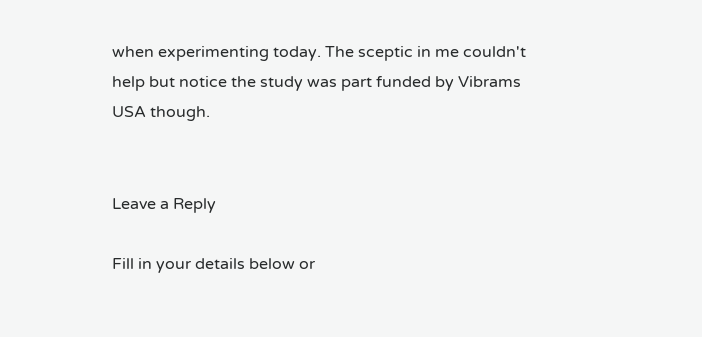when experimenting today. The sceptic in me couldn't help but notice the study was part funded by Vibrams USA though.


Leave a Reply

Fill in your details below or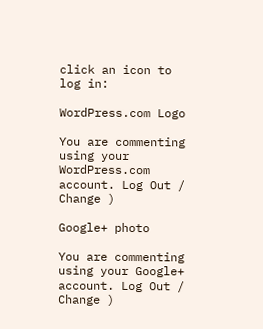click an icon to log in:

WordPress.com Logo

You are commenting using your WordPress.com account. Log Out /  Change )

Google+ photo

You are commenting using your Google+ account. Log Out /  Change )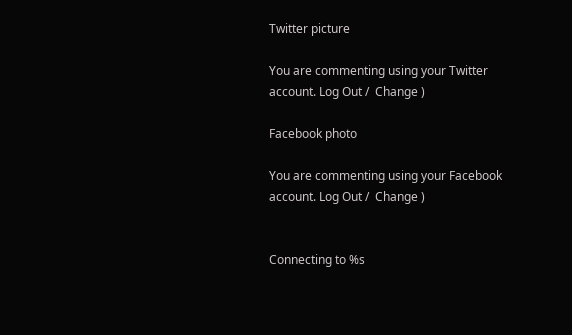Twitter picture

You are commenting using your Twitter account. Log Out /  Change )

Facebook photo

You are commenting using your Facebook account. Log Out /  Change )


Connecting to %s